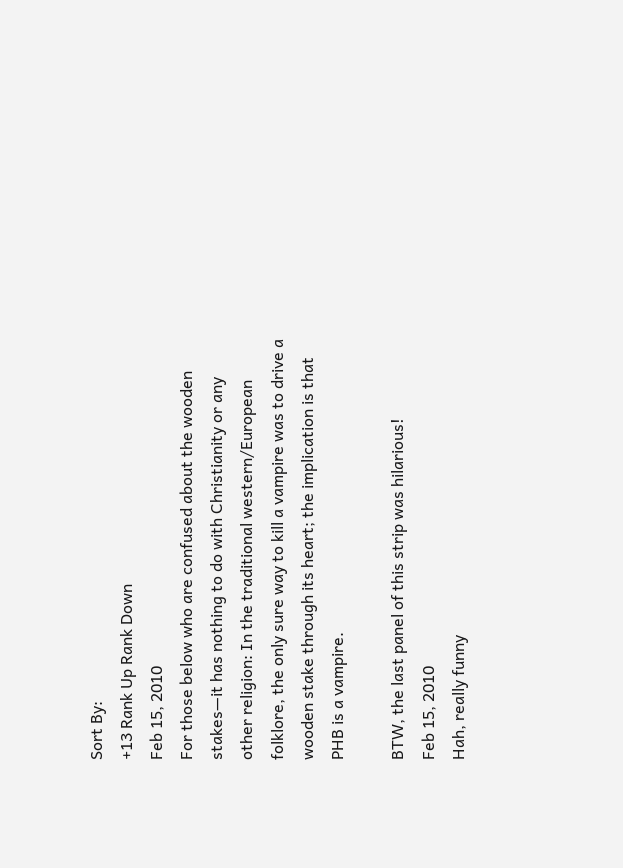Sort By:
+13 Rank Up Rank Down
Feb 15, 2010
For those below who are confused about the wooden stakes—it has nothing to do with Christianity or any other religion: In the traditional western/European folklore, the only sure way to kill a vampire was to drive a wooden stake through its heart; the implication is that PHB is a vampire.

BTW, the last panel of this strip was hilarious!
Feb 15, 2010
Hah, really funny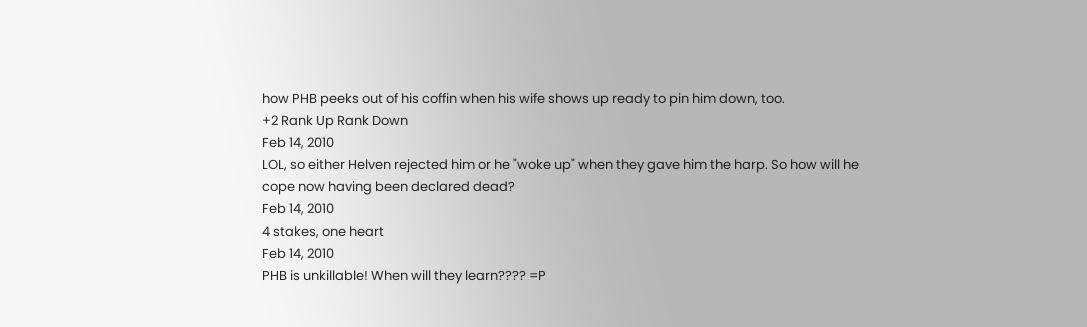how PHB peeks out of his coffin when his wife shows up ready to pin him down, too.
+2 Rank Up Rank Down
Feb 14, 2010
LOL, so either Helven rejected him or he "woke up" when they gave him the harp. So how will he cope now having been declared dead?
Feb 14, 2010
4 stakes, one heart
Feb 14, 2010
PHB is unkillable! When will they learn???? =P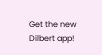Get the new Dilbert app!